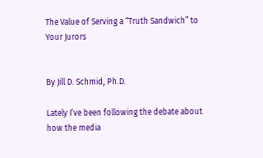The Value of Serving a “Truth Sandwich” to Your Jurors


By Jill D. Schmid, Ph.D.

Lately I’ve been following the debate about how the media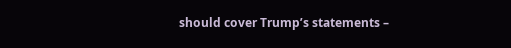should cover Trump’s statements –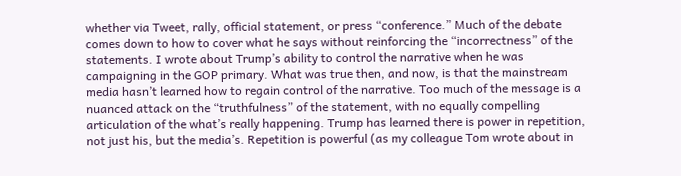whether via Tweet, rally, official statement, or press “conference.” Much of the debate comes down to how to cover what he says without reinforcing the “incorrectness” of the statements. I wrote about Trump’s ability to control the narrative when he was campaigning in the GOP primary. What was true then, and now, is that the mainstream media hasn’t learned how to regain control of the narrative. Too much of the message is a nuanced attack on the “truthfulness” of the statement, with no equally compelling articulation of the what’s really happening. Trump has learned there is power in repetition, not just his, but the media’s. Repetition is powerful (as my colleague Tom wrote about in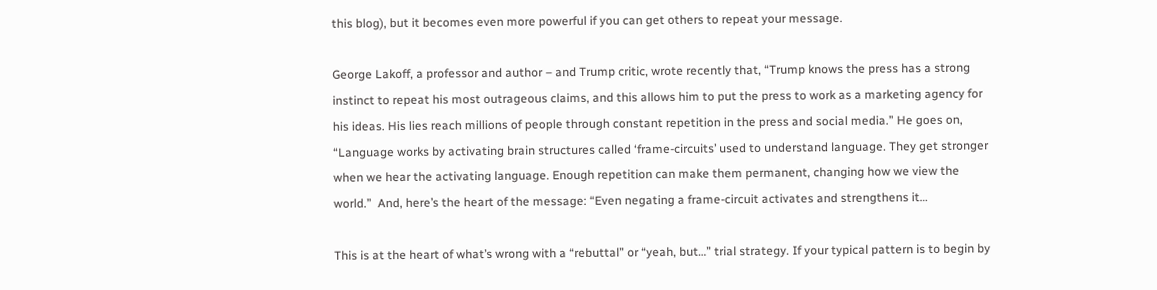this blog), but it becomes even more powerful if you can get others to repeat your message.

George Lakoff, a professor and author – and Trump critic, wrote recently that, “Trump knows the press has a strong instinct to repeat his most outrageous claims, and this allows him to put the press to work as a marketing agency for his ideas. His lies reach millions of people through constant repetition in the press and social media.” He goes on, “Language works by activating brain structures called ‘frame-circuits’ used to understand language. They get stronger when we hear the activating language. Enough repetition can make them permanent, changing how we view the world.”  And, here’s the heart of the message: “Even negating a frame-circuit activates and strengthens it…

This is at the heart of what’s wrong with a “rebuttal” or “yeah, but…” trial strategy. If your typical pattern is to begin by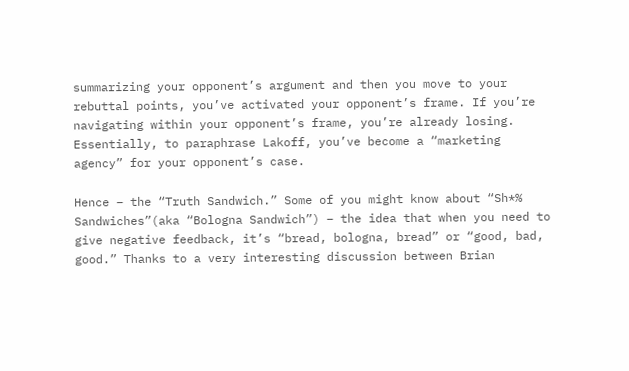summarizing your opponent’s argument and then you move to your rebuttal points, you’ve activated your opponent’s frame. If you’re navigating within your opponent’s frame, you’re already losing. Essentially, to paraphrase Lakoff, you’ve become a “marketing agency” for your opponent’s case.

Hence – the “Truth Sandwich.” Some of you might know about “Sh*% Sandwiches”(aka “Bologna Sandwich”) – the idea that when you need to give negative feedback, it’s “bread, bologna, bread” or “good, bad, good.” Thanks to a very interesting discussion between Brian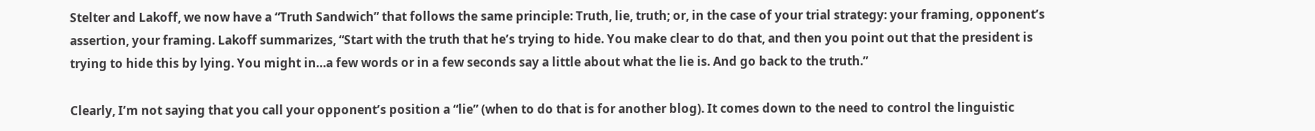Stelter and Lakoff, we now have a “Truth Sandwich” that follows the same principle: Truth, lie, truth; or, in the case of your trial strategy: your framing, opponent’s assertion, your framing. Lakoff summarizes, “Start with the truth that he’s trying to hide. You make clear to do that, and then you point out that the president is trying to hide this by lying. You might in…a few words or in a few seconds say a little about what the lie is. And go back to the truth.”

Clearly, I’m not saying that you call your opponent’s position a “lie” (when to do that is for another blog). It comes down to the need to control the linguistic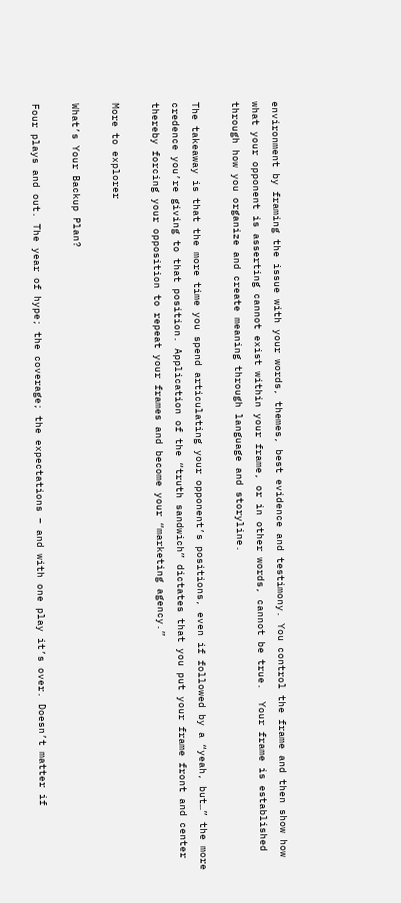environment by framing the issue with your words, themes, best evidence and testimony. You control the frame and then show how what your opponent is asserting cannot exist within your frame, or in other words, cannot be true.  Your frame is established through how you organize and create meaning through language and storyline.

The takeaway is that the more time you spend articulating your opponent’s positions, even if followed by a “yeah, but…” the more credence you’re giving to that position. Application of the “truth sandwich” dictates that you put your frame front and center thereby forcing your opposition to repeat your frames and become your “marketing agency.”

More to explorer

What’s Your Backup Plan?

Four plays and out. The year of hype; the coverage; the expectations – and with one play it’s over. Doesn’t matter if